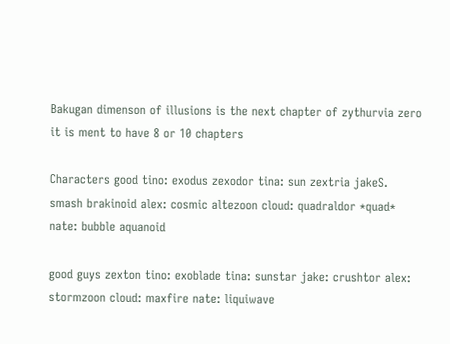Bakugan dimenson of illusions is the next chapter of zythurvia zero it is ment to have 8 or 10 chapters

Characters good tino: exodus zexodor tina: sun zextria jakeS. smash brakinoid alex: cosmic altezoon cloud: quadraldor *quad* nate: bubble aquanoid

good guys zexton tino: exoblade tina: sunstar jake: crushtor alex: stormzoon cloud: maxfire nate: liquiwave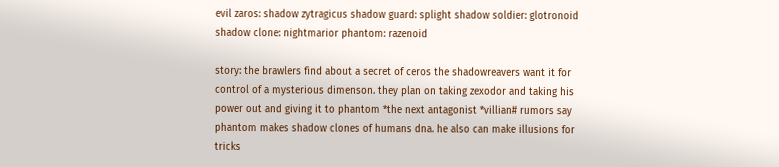evil zaros: shadow zytragicus shadow guard: splight shadow soldier: glotronoid shadow clone: nightmarior phantom: razenoid

story: the brawlers find about a secret of ceros the shadowreavers want it for control of a mysterious dimenson. they plan on taking zexodor and taking his power out and giving it to phantom *the next antagonist *villian# rumors say phantom makes shadow clones of humans dna. he also can make illusions for tricks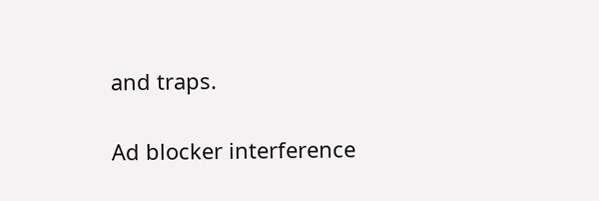and traps.

Ad blocker interference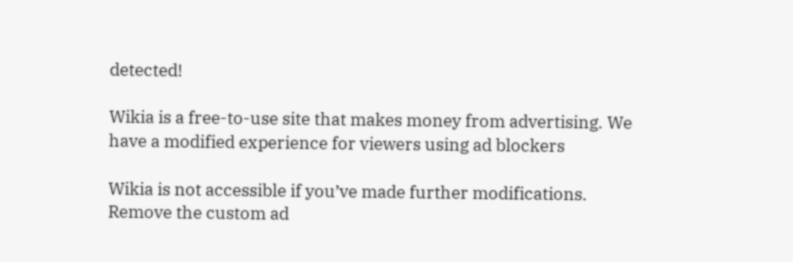detected!

Wikia is a free-to-use site that makes money from advertising. We have a modified experience for viewers using ad blockers

Wikia is not accessible if you’ve made further modifications. Remove the custom ad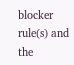blocker rule(s) and the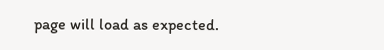page will load as expected.